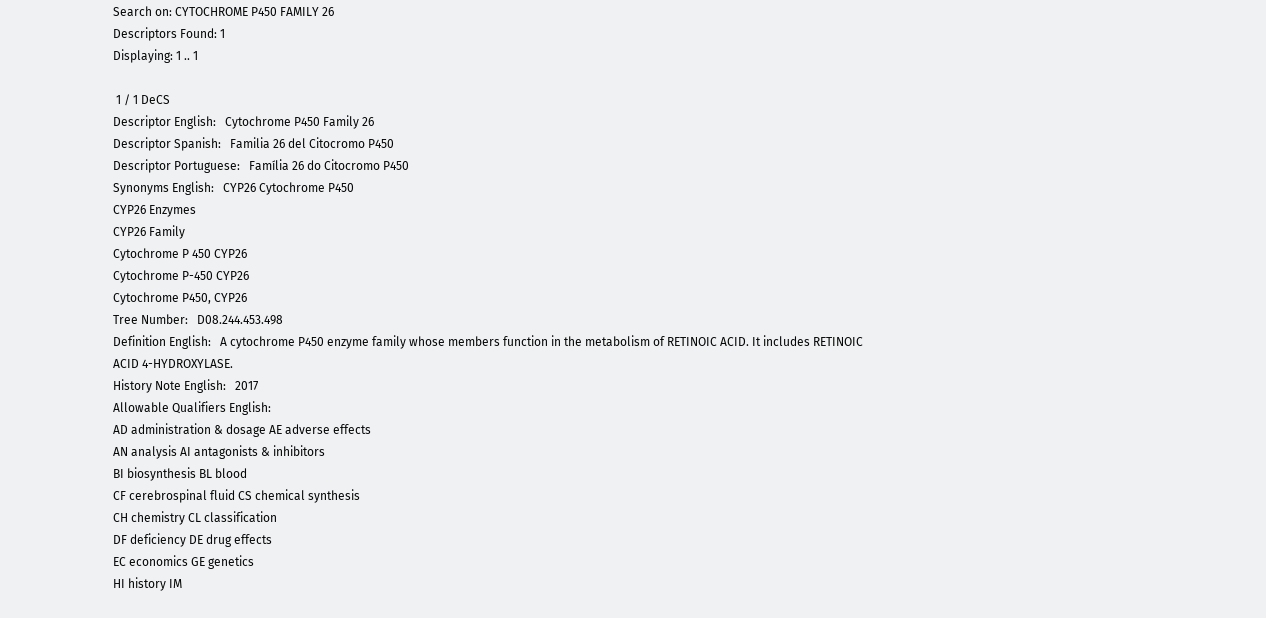Search on: CYTOCHROME P450 FAMILY 26
Descriptors Found: 1
Displaying: 1 .. 1

 1 / 1 DeCS
Descriptor English:   Cytochrome P450 Family 26
Descriptor Spanish:   Familia 26 del Citocromo P450
Descriptor Portuguese:   Família 26 do Citocromo P450
Synonyms English:   CYP26 Cytochrome P450
CYP26 Enzymes
CYP26 Family
Cytochrome P 450 CYP26
Cytochrome P-450 CYP26
Cytochrome P450, CYP26
Tree Number:   D08.244.453.498
Definition English:   A cytochrome P450 enzyme family whose members function in the metabolism of RETINOIC ACID. It includes RETINOIC ACID 4-HYDROXYLASE.
History Note English:   2017
Allowable Qualifiers English:
AD administration & dosage AE adverse effects
AN analysis AI antagonists & inhibitors
BI biosynthesis BL blood
CF cerebrospinal fluid CS chemical synthesis
CH chemistry CL classification
DF deficiency DE drug effects
EC economics GE genetics
HI history IM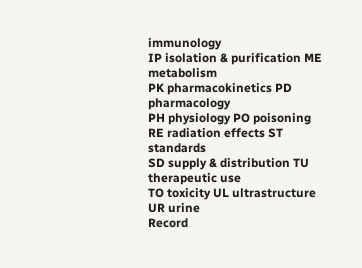immunology
IP isolation & purification ME metabolism
PK pharmacokinetics PD pharmacology
PH physiology PO poisoning
RE radiation effects ST standards
SD supply & distribution TU therapeutic use
TO toxicity UL ultrastructure
UR urine
Record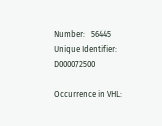Number:   56445
Unique Identifier:   D000072500

Occurrence in VHL: